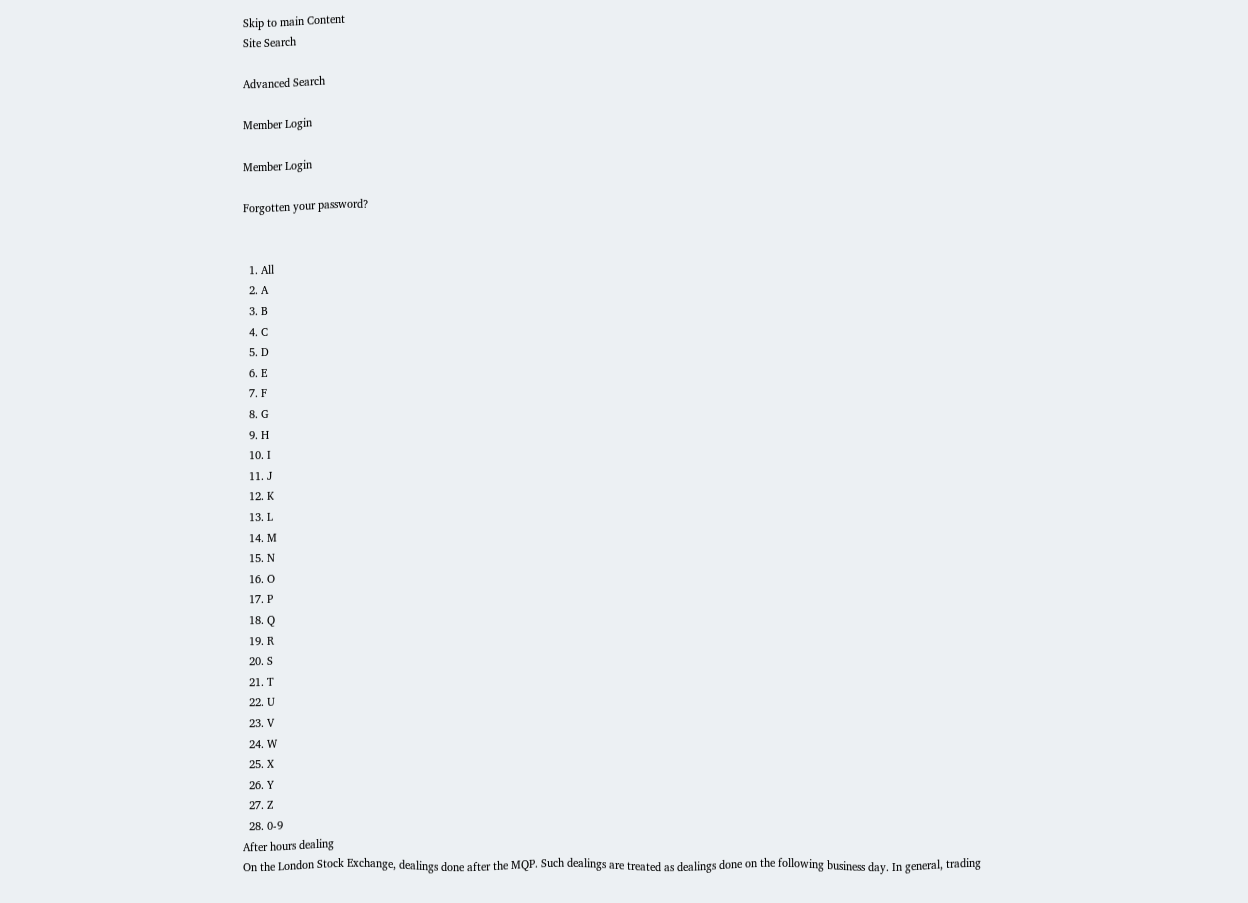Skip to main Content
Site Search

Advanced Search

Member Login

Member Login

Forgotten your password?


  1. All
  2. A
  3. B
  4. C
  5. D
  6. E
  7. F
  8. G
  9. H
  10. I
  11. J
  12. K
  13. L
  14. M
  15. N
  16. O
  17. P
  18. Q
  19. R
  20. S
  21. T
  22. U
  23. V
  24. W
  25. X
  26. Y
  27. Z
  28. 0-9
After hours dealing
On the London Stock Exchange, dealings done after the MQP. Such dealings are treated as dealings done on the following business day. In general, trading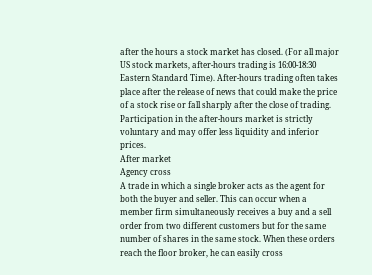after the hours a stock market has closed. (For all major US stock markets, after-hours trading is 16:00-18:30 Eastern Standard Time). After-hours trading often takes place after the release of news that could make the price of a stock rise or fall sharply after the close of trading. Participation in the after-hours market is strictly voluntary and may offer less liquidity and inferior prices.
After market
Agency cross
A trade in which a single broker acts as the agent for both the buyer and seller. This can occur when a member firm simultaneously receives a buy and a sell order from two different customers but for the same number of shares in the same stock. When these orders reach the floor broker, he can easily cross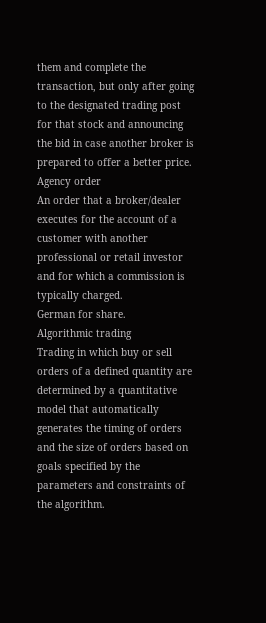them and complete the transaction, but only after going to the designated trading post for that stock and announcing the bid in case another broker is prepared to offer a better price.
Agency order
An order that a broker/dealer executes for the account of a customer with another professional or retail investor and for which a commission is typically charged.
German for share.
Algorithmic trading
Trading in which buy or sell orders of a defined quantity are determined by a quantitative model that automatically generates the timing of orders and the size of orders based on goals specified by the parameters and constraints of the algorithm.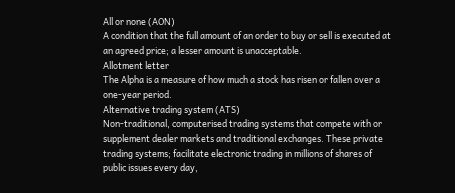All or none (AON)
A condition that the full amount of an order to buy or sell is executed at an agreed price; a lesser amount is unacceptable.
Allotment letter
The Alpha is a measure of how much a stock has risen or fallen over a one-year period.
Alternative trading system (ATS)
Non-traditional, computerised trading systems that compete with or supplement dealer markets and traditional exchanges. These private trading systems; facilitate electronic trading in millions of shares of public issues every day,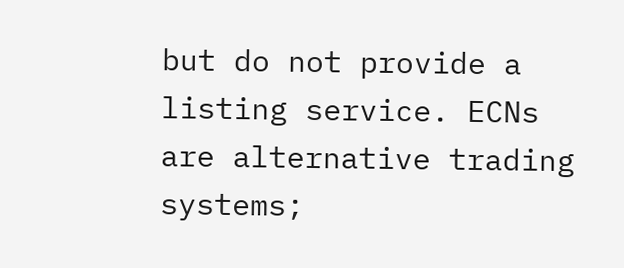but do not provide a listing service. ECNs are alternative trading systems;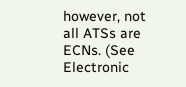however, not all ATSs are ECNs. (See Electronic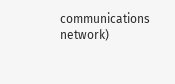communications network)